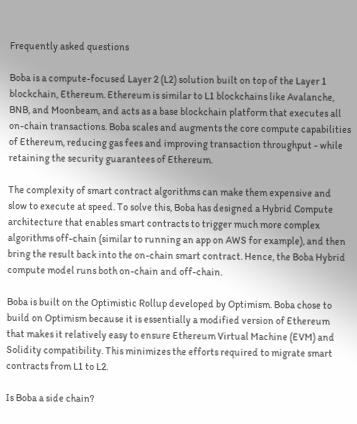Frequently asked questions

Boba is a compute-focused Layer 2 (L2) solution built on top of the Layer 1 blockchain, Ethereum. Ethereum is similar to L1 blockchains like Avalanche, BNB, and Moonbeam, and acts as a base blockchain platform that executes all on-chain transactions. Boba scales and augments the core compute capabilities of Ethereum, reducing gas fees and improving transaction throughput - while retaining the security guarantees of Ethereum.

The complexity of smart contract algorithms can make them expensive and slow to execute at speed. To solve this, Boba has designed a Hybrid Compute architecture that enables smart contracts to trigger much more complex algorithms off-chain (similar to running an app on AWS for example), and then bring the result back into the on-chain smart contract. Hence, the Boba Hybrid compute model runs both on-chain and off-chain.

Boba is built on the Optimistic Rollup developed by Optimism. Boba chose to build on Optimism because it is essentially a modified version of Ethereum that makes it relatively easy to ensure Ethereum Virtual Machine (EVM) and Solidity compatibility. This minimizes the efforts required to migrate smart contracts from L1 to L2.

Is Boba a side chain?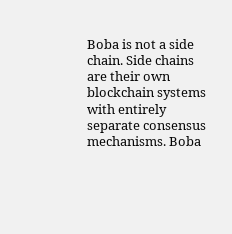Boba is not a side chain. Side chains are their own blockchain systems with entirely separate consensus mechanisms. Boba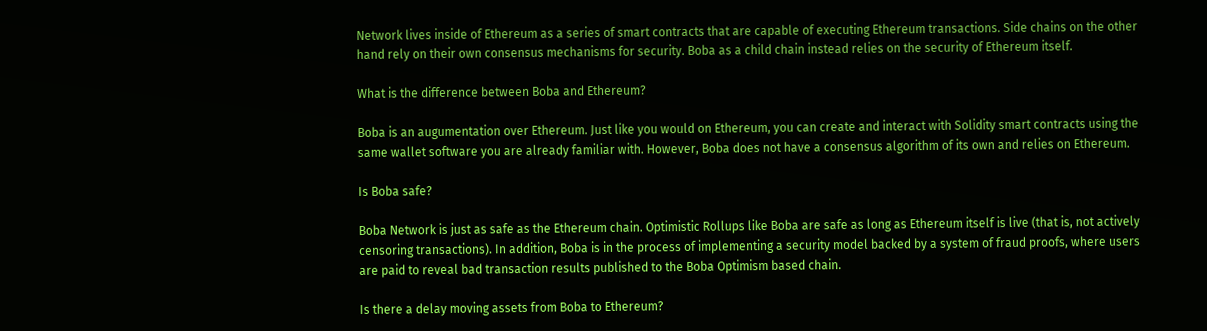Network lives inside of Ethereum as a series of smart contracts that are capable of executing Ethereum transactions. Side chains on the other hand rely on their own consensus mechanisms for security. Boba as a child chain instead relies on the security of Ethereum itself.

What is the difference between Boba and Ethereum?

Boba is an augumentation over Ethereum. Just like you would on Ethereum, you can create and interact with Solidity smart contracts using the same wallet software you are already familiar with. However, Boba does not have a consensus algorithm of its own and relies on Ethereum.

Is Boba safe?

Boba Network is just as safe as the Ethereum chain. Optimistic Rollups like Boba are safe as long as Ethereum itself is live (that is, not actively censoring transactions). In addition, Boba is in the process of implementing a security model backed by a system of fraud proofs, where users are paid to reveal bad transaction results published to the Boba Optimism based chain.

Is there a delay moving assets from Boba to Ethereum?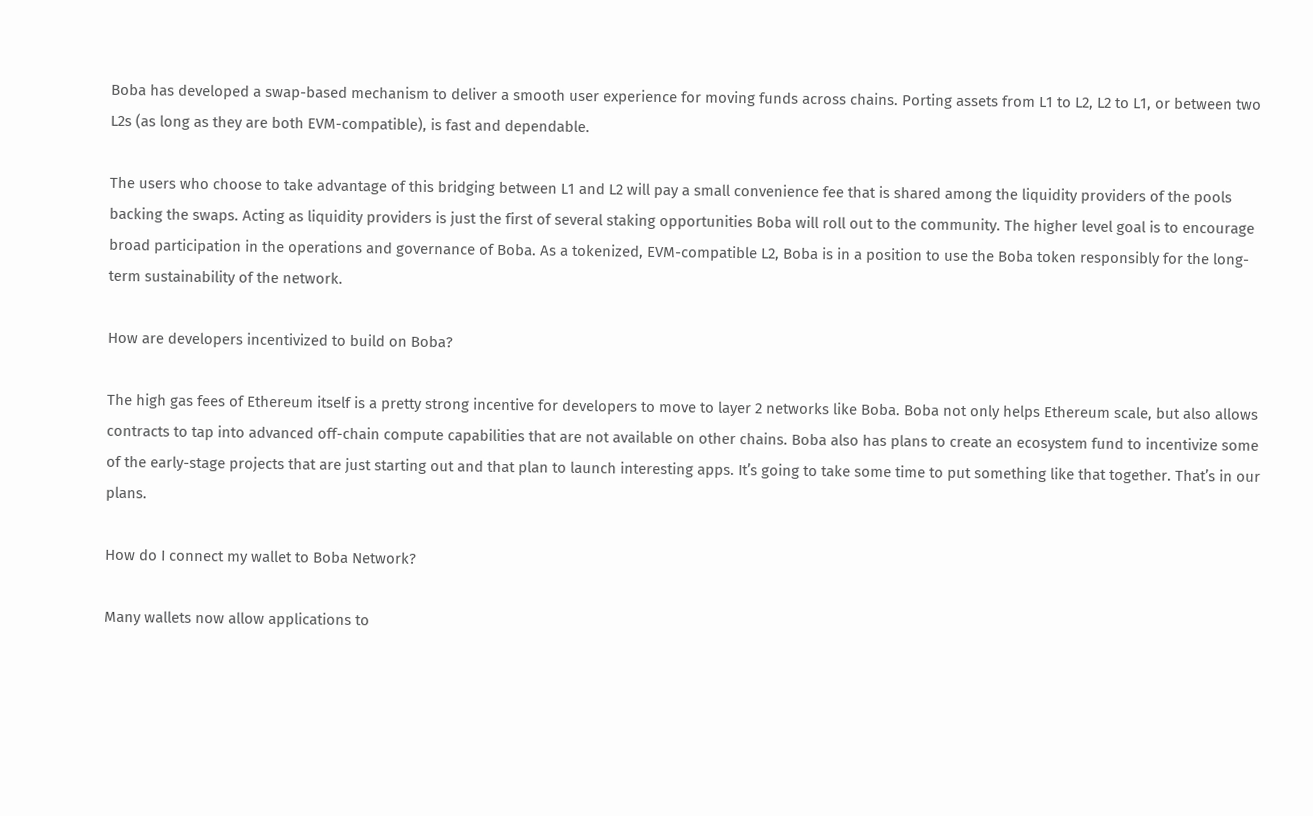Boba has developed a swap-based mechanism to deliver a smooth user experience for moving funds across chains. Porting assets from L1 to L2, L2 to L1, or between two L2s (as long as they are both EVM-compatible), is fast and dependable.

The users who choose to take advantage of this bridging between L1 and L2 will pay a small convenience fee that is shared among the liquidity providers of the pools backing the swaps. Acting as liquidity providers is just the first of several staking opportunities Boba will roll out to the community. The higher level goal is to encourage broad participation in the operations and governance of Boba. As a tokenized, EVM-compatible L2, Boba is in a position to use the Boba token responsibly for the long-term sustainability of the network.

How are developers incentivized to build on Boba?

The high gas fees of Ethereum itself is a pretty strong incentive for developers to move to layer 2 networks like Boba. Boba not only helps Ethereum scale, but also allows contracts to tap into advanced off-chain compute capabilities that are not available on other chains. Boba also has plans to create an ecosystem fund to incentivize some of the early-stage projects that are just starting out and that plan to launch interesting apps. It’s going to take some time to put something like that together. That’s in our plans.

How do I connect my wallet to Boba Network?

Many wallets now allow applications to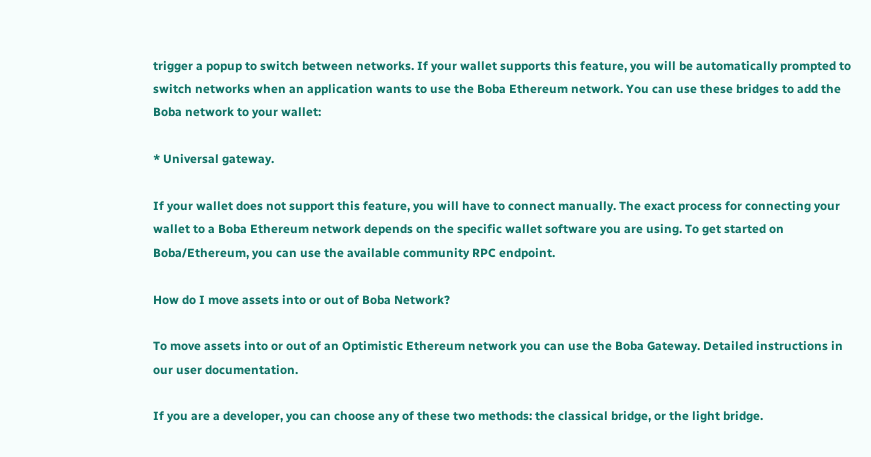trigger a popup to switch between networks. If your wallet supports this feature, you will be automatically prompted to switch networks when an application wants to use the Boba Ethereum network. You can use these bridges to add the Boba network to your wallet:

* Universal gateway.

If your wallet does not support this feature, you will have to connect manually. The exact process for connecting your wallet to a Boba Ethereum network depends on the specific wallet software you are using. To get started on Boba/Ethereum, you can use the available community RPC endpoint.

How do I move assets into or out of Boba Network?

To move assets into or out of an Optimistic Ethereum network you can use the Boba Gateway. Detailed instructions in our user documentation.

If you are a developer, you can choose any of these two methods: the classical bridge, or the light bridge.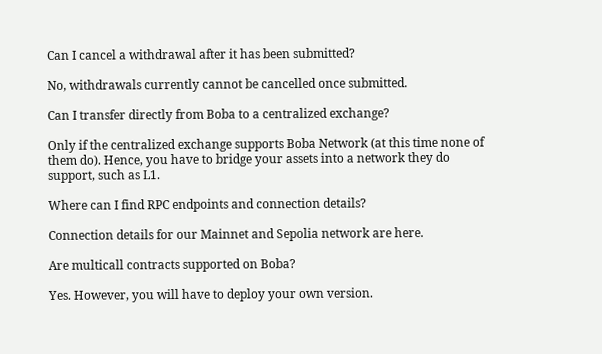Can I cancel a withdrawal after it has been submitted?

No, withdrawals currently cannot be cancelled once submitted.

Can I transfer directly from Boba to a centralized exchange?

Only if the centralized exchange supports Boba Network (at this time none of them do). Hence, you have to bridge your assets into a network they do support, such as L1.

Where can I find RPC endpoints and connection details?

Connection details for our Mainnet and Sepolia network are here.

Are multicall contracts supported on Boba?

Yes. However, you will have to deploy your own version.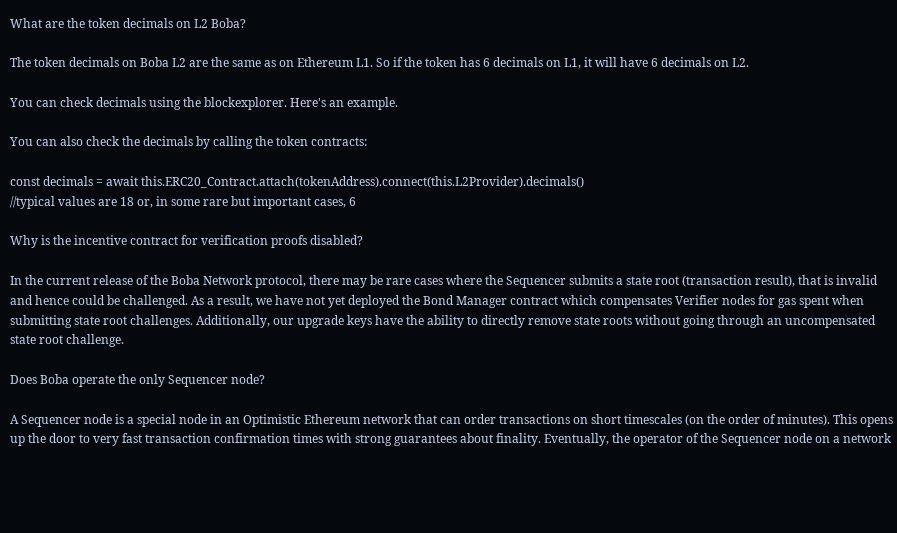What are the token decimals on L2 Boba?

The token decimals on Boba L2 are the same as on Ethereum L1. So if the token has 6 decimals on L1, it will have 6 decimals on L2.

You can check decimals using the blockexplorer. Here's an example.

You can also check the decimals by calling the token contracts:

const decimals = await this.ERC20_Contract.attach(tokenAddress).connect(this.L2Provider).decimals()
//typical values are 18 or, in some rare but important cases, 6

Why is the incentive contract for verification proofs disabled?

In the current release of the Boba Network protocol, there may be rare cases where the Sequencer submits a state root (transaction result), that is invalid and hence could be challenged. As a result, we have not yet deployed the Bond Manager contract which compensates Verifier nodes for gas spent when submitting state root challenges. Additionally, our upgrade keys have the ability to directly remove state roots without going through an uncompensated state root challenge.

Does Boba operate the only Sequencer node?

A Sequencer node is a special node in an Optimistic Ethereum network that can order transactions on short timescales (on the order of minutes). This opens up the door to very fast transaction confirmation times with strong guarantees about finality. Eventually, the operator of the Sequencer node on a network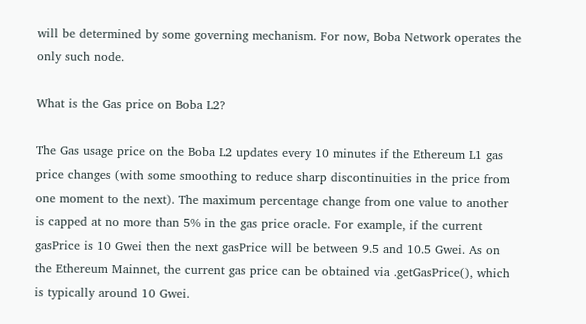will be determined by some governing mechanism. For now, Boba Network operates the only such node.

What is the Gas price on Boba L2?

The Gas usage price on the Boba L2 updates every 10 minutes if the Ethereum L1 gas price changes (with some smoothing to reduce sharp discontinuities in the price from one moment to the next). The maximum percentage change from one value to another is capped at no more than 5% in the gas price oracle. For example, if the current gasPrice is 10 Gwei then the next gasPrice will be between 9.5 and 10.5 Gwei. As on the Ethereum Mainnet, the current gas price can be obtained via .getGasPrice(), which is typically around 10 Gwei.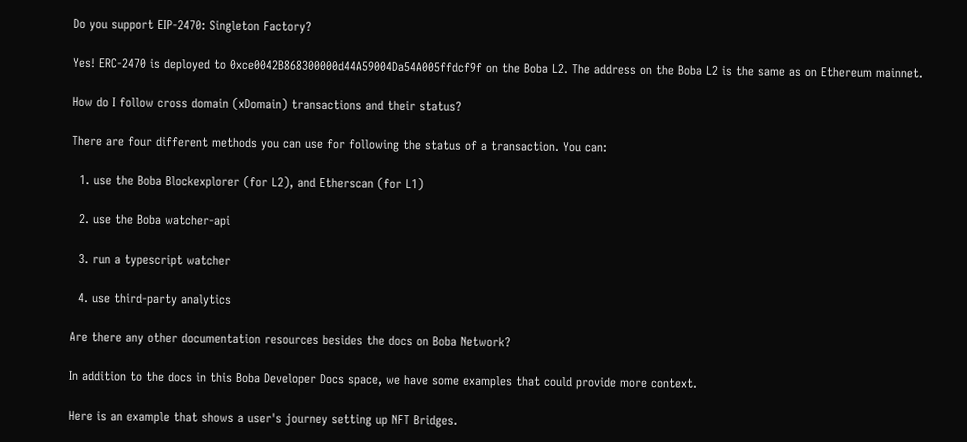Do you support EIP-2470: Singleton Factory?

Yes! ERC-2470 is deployed to 0xce0042B868300000d44A59004Da54A005ffdcf9f on the Boba L2. The address on the Boba L2 is the same as on Ethereum mainnet.

How do I follow cross domain (xDomain) transactions and their status?

There are four different methods you can use for following the status of a transaction. You can:

  1. use the Boba Blockexplorer (for L2), and Etherscan (for L1)

  2. use the Boba watcher-api

  3. run a typescript watcher

  4. use third-party analytics

Are there any other documentation resources besides the docs on Boba Network?

In addition to the docs in this Boba Developer Docs space, we have some examples that could provide more context.

Here is an example that shows a user's journey setting up NFT Bridges.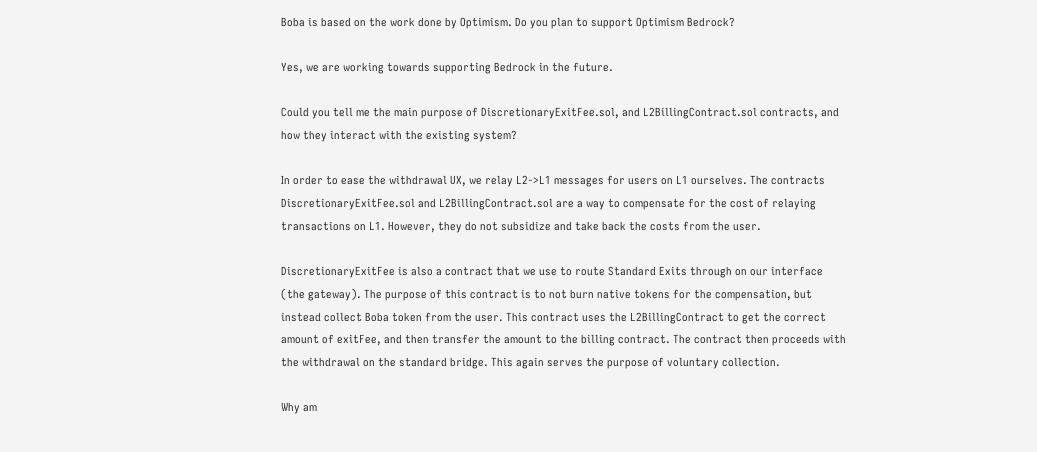Boba is based on the work done by Optimism. Do you plan to support Optimism Bedrock?

Yes, we are working towards supporting Bedrock in the future.

Could you tell me the main purpose of DiscretionaryExitFee.sol, and L2BillingContract.sol contracts, and how they interact with the existing system?

In order to ease the withdrawal UX, we relay L2->L1 messages for users on L1 ourselves. The contracts DiscretionaryExitFee.sol and L2BillingContract.sol are a way to compensate for the cost of relaying transactions on L1. However, they do not subsidize and take back the costs from the user.

DiscretionaryExitFee is also a contract that we use to route Standard Exits through on our interface (the gateway). The purpose of this contract is to not burn native tokens for the compensation, but instead collect Boba token from the user. This contract uses the L2BillingContract to get the correct amount of exitFee, and then transfer the amount to the billing contract. The contract then proceeds with the withdrawal on the standard bridge. This again serves the purpose of voluntary collection.

Why am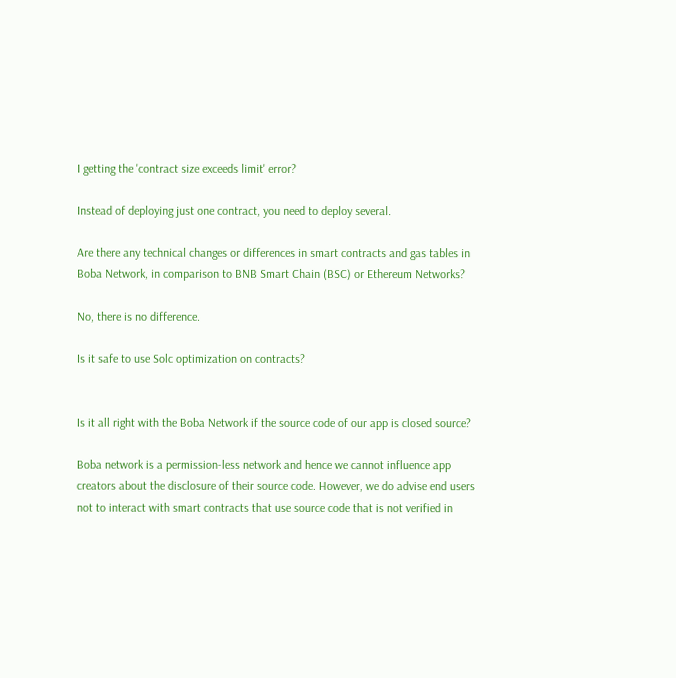I getting the 'contract size exceeds limit' error?

Instead of deploying just one contract, you need to deploy several.

Are there any technical changes or differences in smart contracts and gas tables in Boba Network, in comparison to BNB Smart Chain (BSC) or Ethereum Networks?

No, there is no difference.

Is it safe to use Solc optimization on contracts?


Is it all right with the Boba Network if the source code of our app is closed source?

Boba network is a permission-less network and hence we cannot influence app creators about the disclosure of their source code. However, we do advise end users not to interact with smart contracts that use source code that is not verified in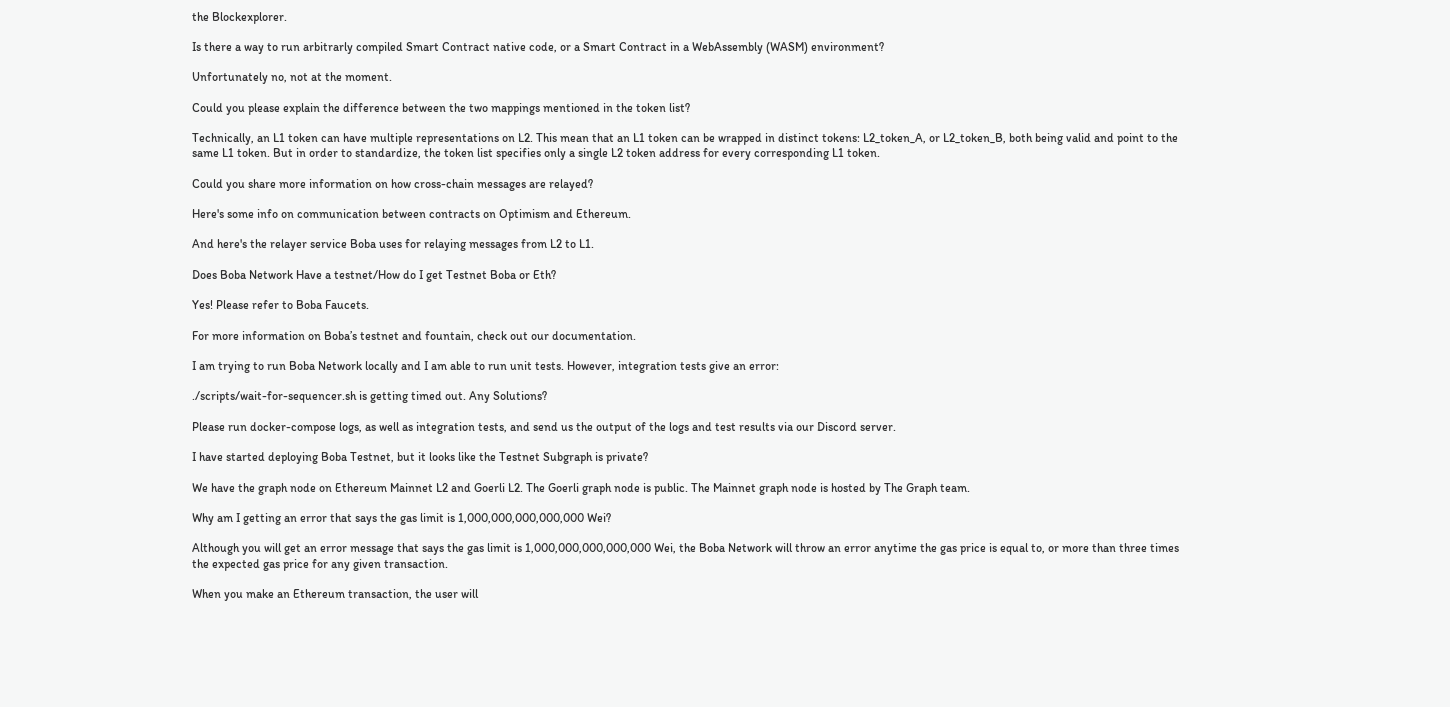the Blockexplorer.

Is there a way to run arbitrarly compiled Smart Contract native code, or a Smart Contract in a WebAssembly (WASM) environment?

Unfortunately no, not at the moment.

Could you please explain the difference between the two mappings mentioned in the token list?

Technically, an L1 token can have multiple representations on L2. This mean that an L1 token can be wrapped in distinct tokens: L2_token_A, or L2_token_B, both being valid and point to the same L1 token. But in order to standardize, the token list specifies only a single L2 token address for every corresponding L1 token.

Could you share more information on how cross-chain messages are relayed?

Here's some info on communication between contracts on Optimism and Ethereum.

And here's the relayer service Boba uses for relaying messages from L2 to L1.

Does Boba Network Have a testnet/How do I get Testnet Boba or Eth?

Yes! Please refer to Boba Faucets.

For more information on Boba’s testnet and fountain, check out our documentation.

I am trying to run Boba Network locally and I am able to run unit tests. However, integration tests give an error:

./scripts/wait-for-sequencer.sh is getting timed out. Any Solutions?

Please run docker-compose logs, as well as integration tests, and send us the output of the logs and test results via our Discord server.

I have started deploying Boba Testnet, but it looks like the Testnet Subgraph is private?

We have the graph node on Ethereum Mainnet L2 and Goerli L2. The Goerli graph node is public. The Mainnet graph node is hosted by The Graph team.

Why am I getting an error that says the gas limit is 1,000,000,000,000,000 Wei?

Although you will get an error message that says the gas limit is 1,000,000,000,000,000 Wei, the Boba Network will throw an error anytime the gas price is equal to, or more than three times the expected gas price for any given transaction.

When you make an Ethereum transaction, the user will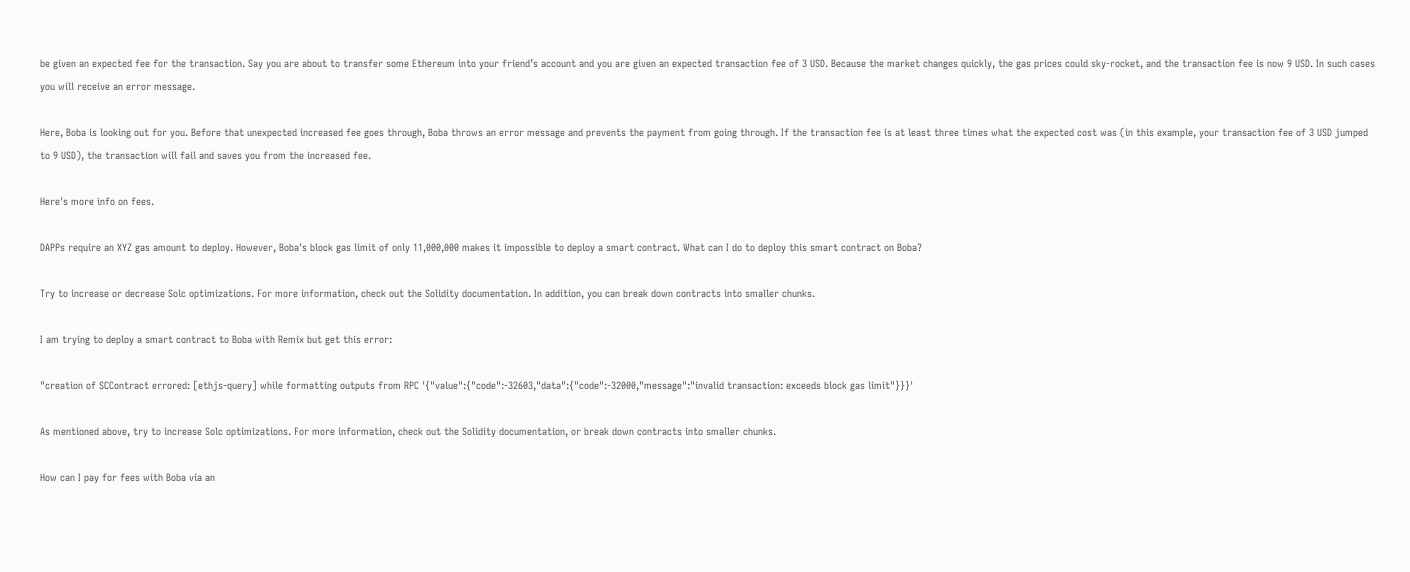be given an expected fee for the transaction. Say you are about to transfer some Ethereum into your friend’s account and you are given an expected transaction fee of 3 USD. Because the market changes quickly, the gas prices could sky-rocket, and the transaction fee is now 9 USD. In such cases you will receive an error message.

Here, Boba is looking out for you. Before that unexpected increased fee goes through, Boba throws an error message and prevents the payment from going through. If the transaction fee is at least three times what the expected cost was (in this example, your transaction fee of 3 USD jumped to 9 USD), the transaction will fail and saves you from the increased fee.

Here's more info on fees.

DAPPs require an XYZ gas amount to deploy. However, Boba's block gas limit of only 11,000,000 makes it impossible to deploy a smart contract. What can I do to deploy this smart contract on Boba?

Try to increase or decrease Solc optimizations. For more information, check out the Solidity documentation. In addition, you can break down contracts into smaller chunks.

I am trying to deploy a smart contract to Boba with Remix but get this error:

"creation of SCContract errored: [ethjs-query] while formatting outputs from RPC '{"value":{"code":-32603,"data":{"code":-32000,"message":"invalid transaction: exceeds block gas limit"}}}'

As mentioned above, try to increase Solc optimizations. For more information, check out the Solidity documentation, or break down contracts into smaller chunks.

How can I pay for fees with Boba via an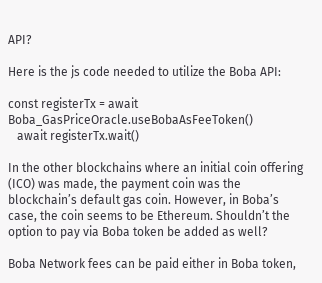API?

Here is the js code needed to utilize the Boba API:

const registerTx = await Boba_GasPriceOracle.useBobaAsFeeToken()
   await registerTx.wait()

In the other blockchains where an initial coin offering (ICO) was made, the payment coin was the blockchain’s default gas coin. However, in Boba’s case, the coin seems to be Ethereum. Shouldn’t the option to pay via Boba token be added as well?

Boba Network fees can be paid either in Boba token,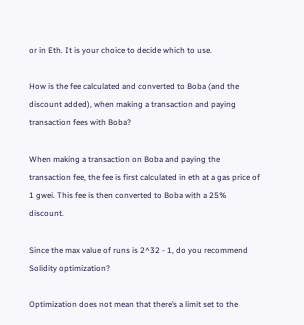or in Eth. It is your choice to decide which to use.

How is the fee calculated and converted to Boba (and the discount added), when making a transaction and paying transaction fees with Boba?

When making a transaction on Boba and paying the transaction fee, the fee is first calculated in eth at a gas price of 1 gwei. This fee is then converted to Boba with a 25% discount.

Since the max value of runs is 2^32 - 1, do you recommend Solidity optimization?

Optimization does not mean that there’s a limit set to the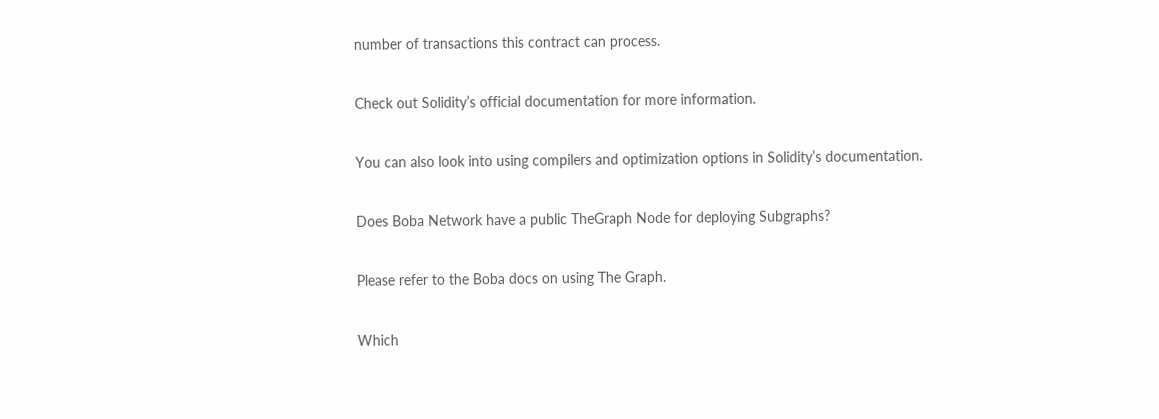number of transactions this contract can process.

Check out Solidity’s official documentation for more information.

You can also look into using compilers and optimization options in Solidity’s documentation.

Does Boba Network have a public TheGraph Node for deploying Subgraphs?

Please refer to the Boba docs on using The Graph.

Which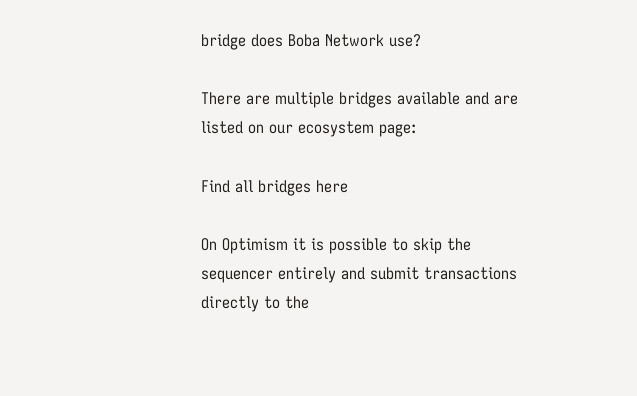bridge does Boba Network use?

There are multiple bridges available and are listed on our ecosystem page:

Find all bridges here

On Optimism it is possible to skip the sequencer entirely and submit transactions directly to the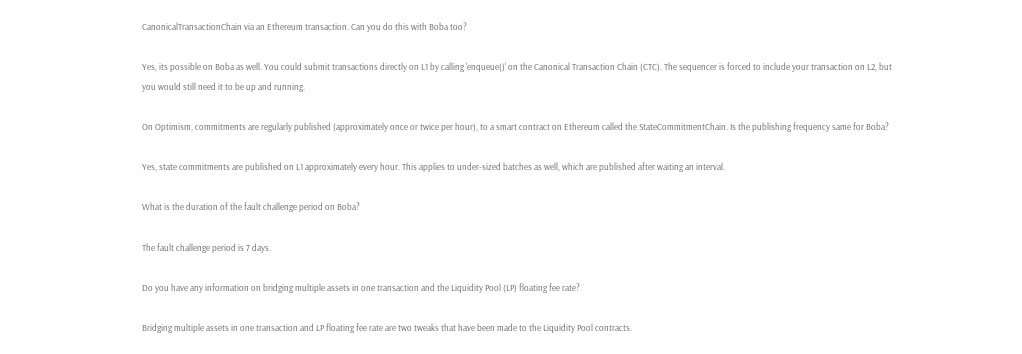CanonicalTransactionChain via an Ethereum transaction. Can you do this with Boba too?

Yes, its possible on Boba as well. You could submit transactions directly on L1 by calling 'enqueue()' on the Canonical Transaction Chain (CTC). The sequencer is forced to include your transaction on L2, but you would still need it to be up and running.

On Optimism, commitments are regularly published (approximately once or twice per hour), to a smart contract on Ethereum called the StateCommitmentChain. Is the publishing frequency same for Boba?

Yes, state commitments are published on L1 approximately every hour. This applies to under-sized batches as well, which are published after waiting an interval.

What is the duration of the fault challenge period on Boba?

The fault challenge period is 7 days.

Do you have any information on bridging multiple assets in one transaction and the Liquidity Pool (LP) floating fee rate?

Bridging multiple assets in one transaction and LP floating fee rate are two tweaks that have been made to the Liquidity Pool contracts.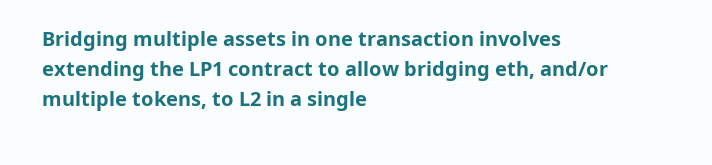Bridging multiple assets in one transaction involves extending the LP1 contract to allow bridging eth, and/or multiple tokens, to L2 in a single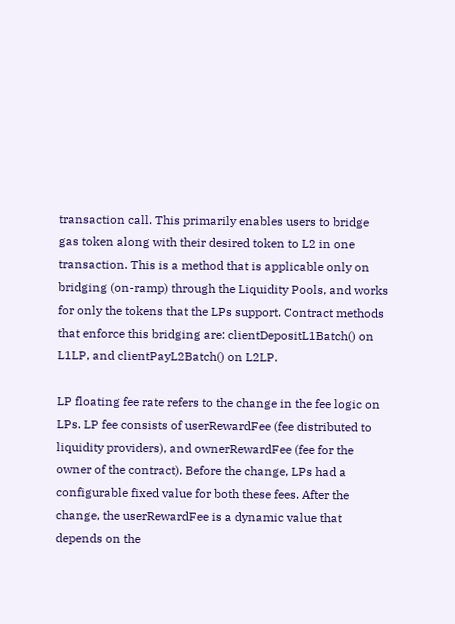transaction call. This primarily enables users to bridge gas token along with their desired token to L2 in one transaction. This is a method that is applicable only on bridging (on-ramp) through the Liquidity Pools, and works for only the tokens that the LPs support. Contract methods that enforce this bridging are: clientDepositL1Batch() on L1LP, and clientPayL2Batch() on L2LP.

LP floating fee rate refers to the change in the fee logic on LPs. LP fee consists of userRewardFee (fee distributed to liquidity providers), and ownerRewardFee (fee for the owner of the contract). Before the change, LPs had a configurable fixed value for both these fees. After the change, the userRewardFee is a dynamic value that depends on the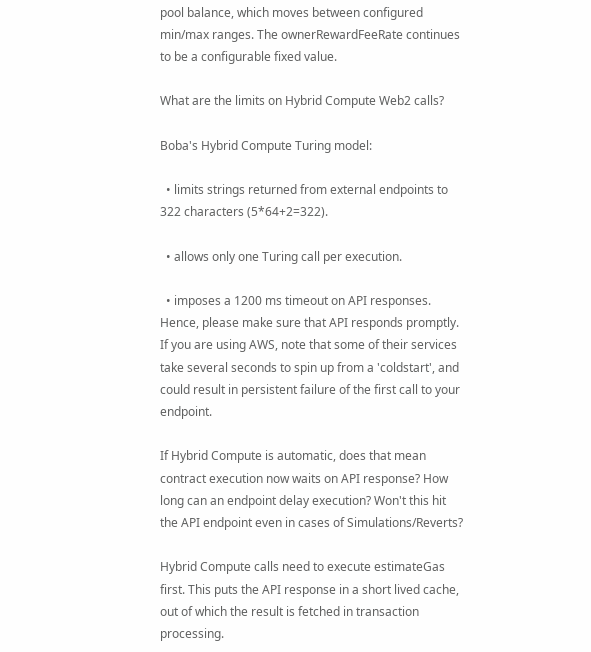pool balance, which moves between configured min/max ranges. The ownerRewardFeeRate continues to be a configurable fixed value.

What are the limits on Hybrid Compute Web2 calls?

Boba's Hybrid Compute Turing model:

  • limits strings returned from external endpoints to 322 characters (5*64+2=322).

  • allows only one Turing call per execution.

  • imposes a 1200 ms timeout on API responses. Hence, please make sure that API responds promptly. If you are using AWS, note that some of their services take several seconds to spin up from a 'coldstart', and could result in persistent failure of the first call to your endpoint.

If Hybrid Compute is automatic, does that mean contract execution now waits on API response? How long can an endpoint delay execution? Won't this hit the API endpoint even in cases of Simulations/Reverts?

Hybrid Compute calls need to execute estimateGas first. This puts the API response in a short lived cache, out of which the result is fetched in transaction processing.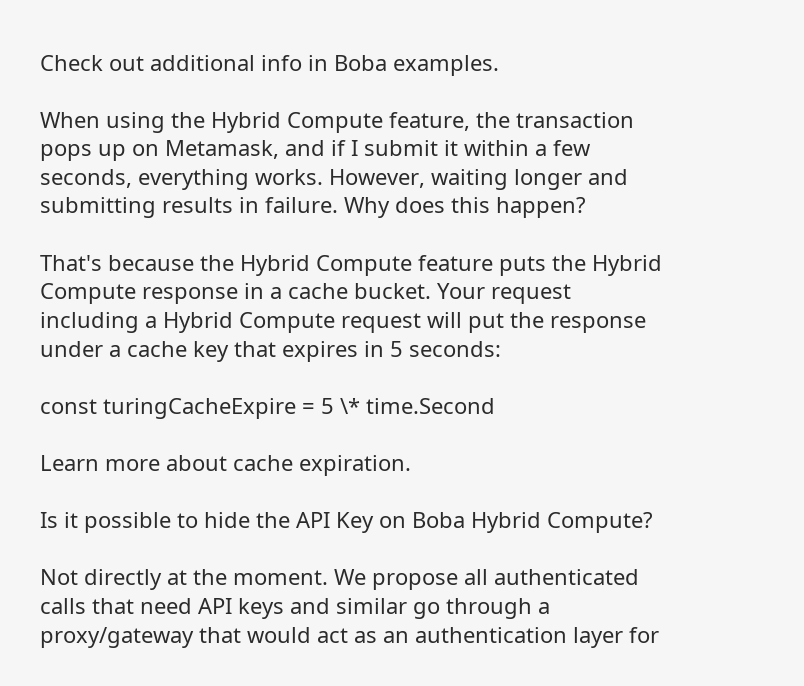Check out additional info in Boba examples.

When using the Hybrid Compute feature, the transaction pops up on Metamask, and if I submit it within a few seconds, everything works. However, waiting longer and submitting results in failure. Why does this happen?

That's because the Hybrid Compute feature puts the Hybrid Compute response in a cache bucket. Your request including a Hybrid Compute request will put the response under a cache key that expires in 5 seconds:

const turingCacheExpire = 5 \* time.Second

Learn more about cache expiration.

Is it possible to hide the API Key on Boba Hybrid Compute?

Not directly at the moment. We propose all authenticated calls that need API keys and similar go through a proxy/gateway that would act as an authentication layer for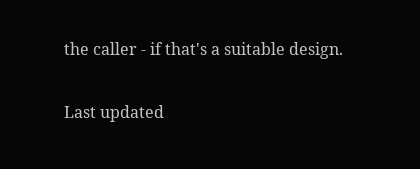the caller - if that's a suitable design.

Last updated